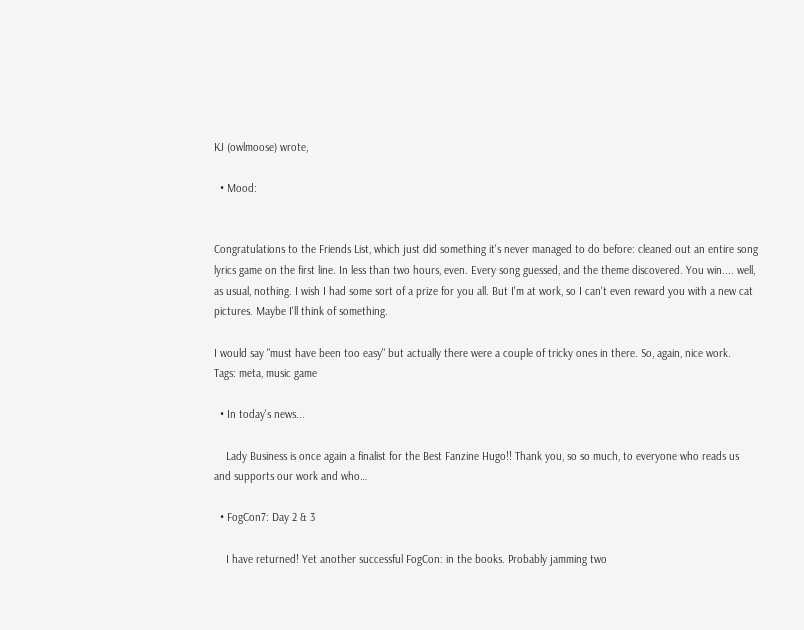KJ (owlmoose) wrote,

  • Mood:


Congratulations to the Friends List, which just did something it's never managed to do before: cleaned out an entire song lyrics game on the first line. In less than two hours, even. Every song guessed, and the theme discovered. You win.... well, as usual, nothing. I wish I had some sort of a prize for you all. But I'm at work, so I can't even reward you with a new cat pictures. Maybe I'll think of something.

I would say "must have been too easy" but actually there were a couple of tricky ones in there. So, again, nice work.
Tags: meta, music game

  • In today's news...

    Lady Business is once again a finalist for the Best Fanzine Hugo!! Thank you, so so much, to everyone who reads us and supports our work and who…

  • FogCon7: Day 2 & 3

    I have returned! Yet another successful FogCon: in the books. Probably jamming two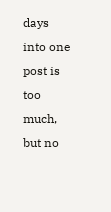days into one post is too much, but no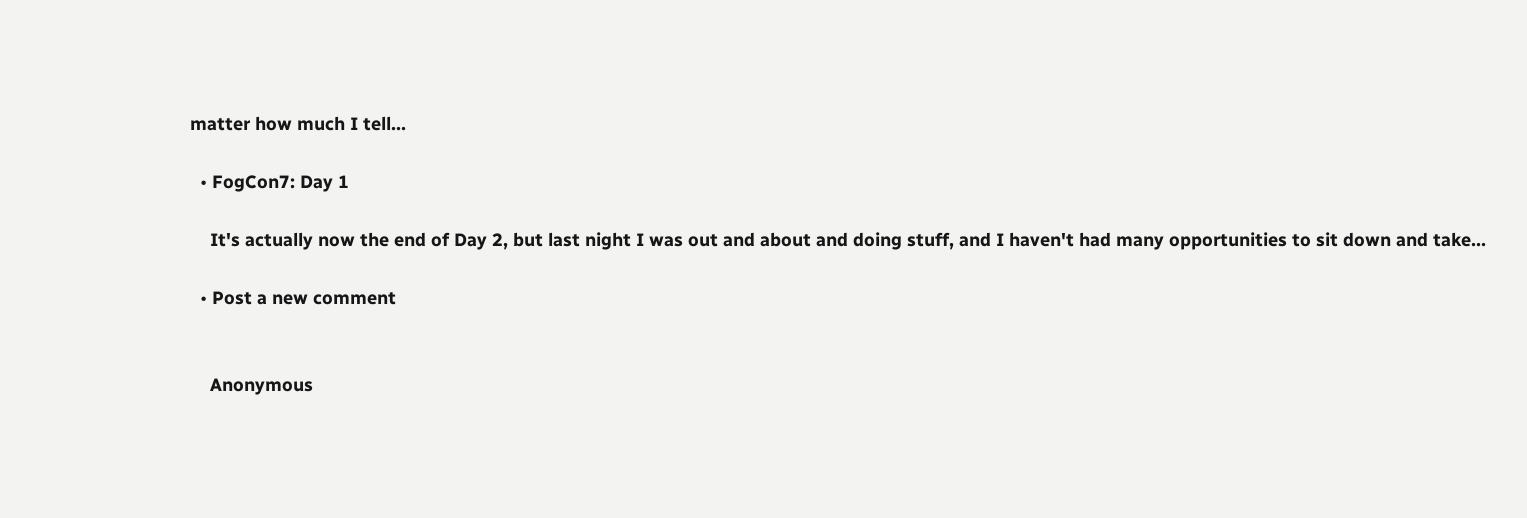matter how much I tell…

  • FogCon7: Day 1

    It's actually now the end of Day 2, but last night I was out and about and doing stuff, and I haven't had many opportunities to sit down and take…

  • Post a new comment


    Anonymous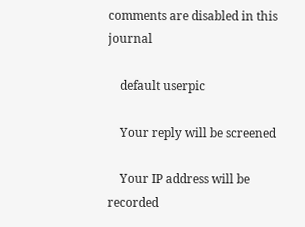comments are disabled in this journal

    default userpic

    Your reply will be screened

    Your IP address will be recorded